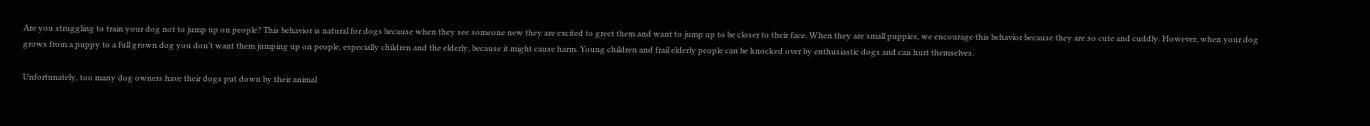Are you struggling to train your dog not to jump up on people? This behavior is natural for dogs because when they see someone new they are excited to greet them and want to jump up to be closer to their face. When they are small puppies, we encourage this behavior because they are so cute and cuddly. However, when your dog grows from a puppy to a full grown dog you don’t want them jumping up on people, especially children and the elderly, because it might cause harm. Young children and frail elderly people can be knocked over by enthusiastic dogs and can hurt themselves.

Unfortunately, too many dog owners have their dogs put down by their animal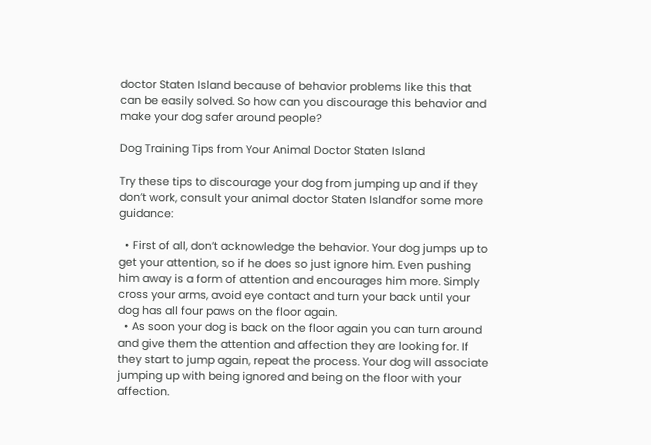doctor Staten Island because of behavior problems like this that can be easily solved. So how can you discourage this behavior and make your dog safer around people?

Dog Training Tips from Your Animal Doctor Staten Island

Try these tips to discourage your dog from jumping up and if they don’t work, consult your animal doctor Staten Islandfor some more guidance:

  • First of all, don’t acknowledge the behavior. Your dog jumps up to get your attention, so if he does so just ignore him. Even pushing him away is a form of attention and encourages him more. Simply cross your arms, avoid eye contact and turn your back until your dog has all four paws on the floor again.
  • As soon your dog is back on the floor again you can turn around and give them the attention and affection they are looking for. If they start to jump again, repeat the process. Your dog will associate jumping up with being ignored and being on the floor with your affection.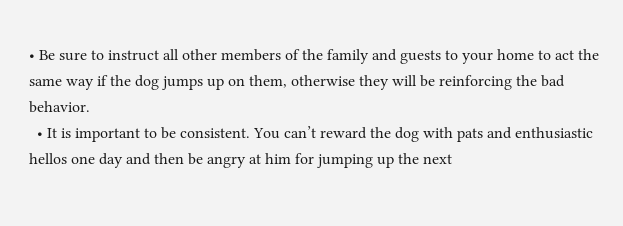• Be sure to instruct all other members of the family and guests to your home to act the same way if the dog jumps up on them, otherwise they will be reinforcing the bad behavior.
  • It is important to be consistent. You can’t reward the dog with pats and enthusiastic hellos one day and then be angry at him for jumping up the next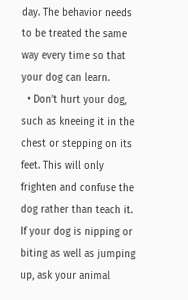day. The behavior needs to be treated the same way every time so that your dog can learn.
  • Don’t hurt your dog, such as kneeing it in the chest or stepping on its feet. This will only frighten and confuse the dog rather than teach it. If your dog is nipping or biting as well as jumping up, ask your animal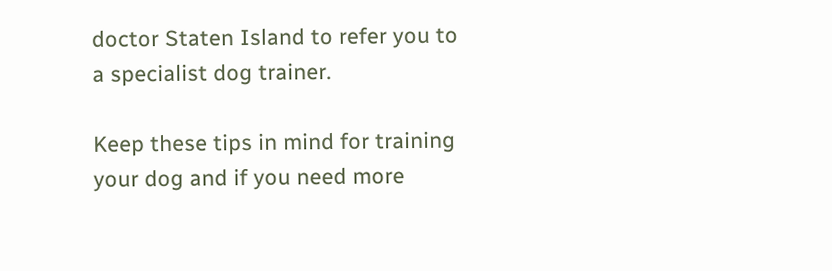doctor Staten Island to refer you to a specialist dog trainer.

Keep these tips in mind for training your dog and if you need more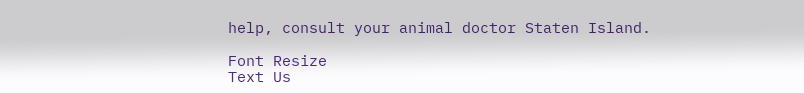help, consult your animal doctor Staten Island.

Font Resize
Text Us